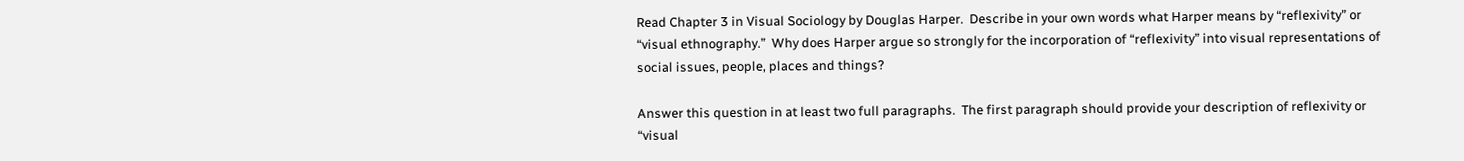Read Chapter 3 in Visual Sociology by Douglas Harper.  Describe in your own words what Harper means by “reflexivity” or “visual ethnography.”  Why does Harper argue so strongly for the incorporation of “reflexivity” into visual representations of social issues, people, places and things?

Answer this question in at least two full paragraphs.  The first paragraph should provide your description of reflexivity or “visual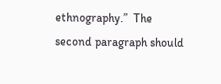ethnography.”  The second paragraph should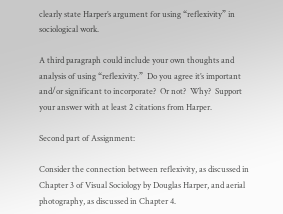clearly state Harper’s argument for using “reflexivity” in sociological work.

A third paragraph could include your own thoughts and analysis of using “reflexivity.”  Do you agree it’s important and/or significant to incorporate?  Or not?  Why?  Support your answer with at least 2 citations from Harper.

Second part of Assignment:

Consider the connection between reflexivity, as discussed in Chapter 3 of Visual Sociology by Douglas Harper, and aerial photography, as discussed in Chapter 4.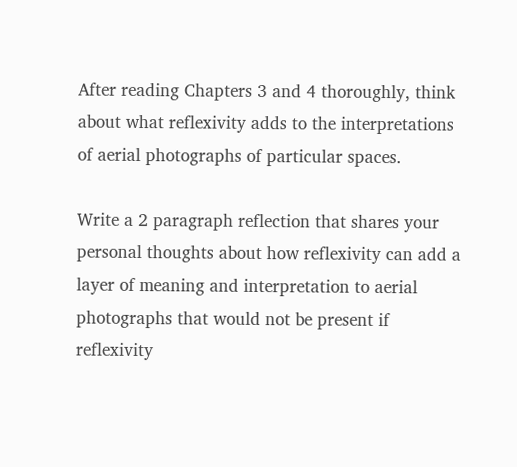After reading Chapters 3 and 4 thoroughly, think about what reflexivity adds to the interpretations of aerial photographs of particular spaces.

Write a 2 paragraph reflection that shares your personal thoughts about how reflexivity can add a layer of meaning and interpretation to aerial photographs that would not be present if reflexivity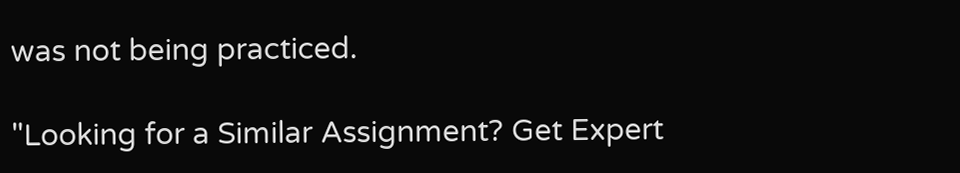was not being practiced.

"Looking for a Similar Assignment? Get Expert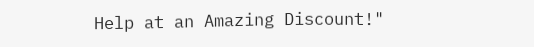Help at an Amazing Discount!"